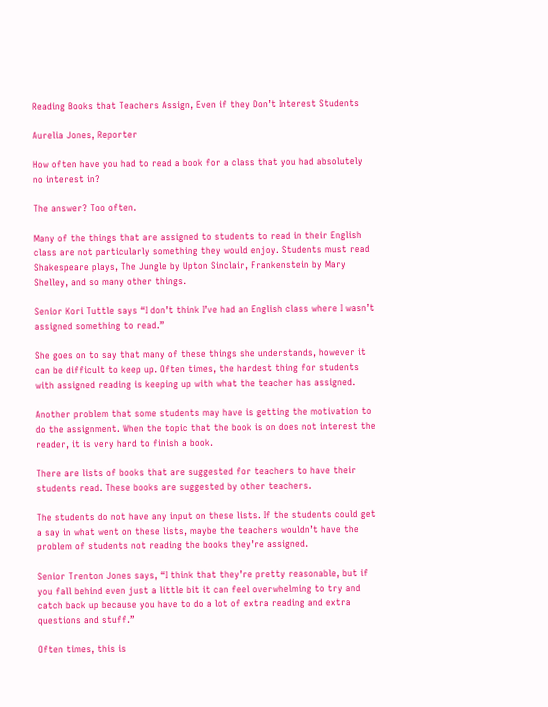Reading Books that Teachers Assign, Even if they Don’t Interest Students

Aurelia Jones, Reporter

How often have you had to read a book for a class that you had absolutely no interest in?

The answer? Too often.

Many of the things that are assigned to students to read in their English class are not particularly something they would enjoy. Students must read Shakespeare plays, The Jungle by Upton Sinclair, Frankenstein by Mary Shelley, and so many other things.

Senior Kori Tuttle says “I don’t think I’ve had an English class where I wasn’t assigned something to read.”

She goes on to say that many of these things she understands, however it can be difficult to keep up. Often times, the hardest thing for students with assigned reading is keeping up with what the teacher has assigned.

Another problem that some students may have is getting the motivation to do the assignment. When the topic that the book is on does not interest the reader, it is very hard to finish a book.

There are lists of books that are suggested for teachers to have their students read. These books are suggested by other teachers.

The students do not have any input on these lists. If the students could get a say in what went on these lists, maybe the teachers wouldn’t have the problem of students not reading the books they’re assigned.

Senior Trenton Jones says, “I think that they’re pretty reasonable, but if you fall behind even just a little bit it can feel overwhelming to try and catch back up because you have to do a lot of extra reading and extra questions and stuff.”

Often times, this is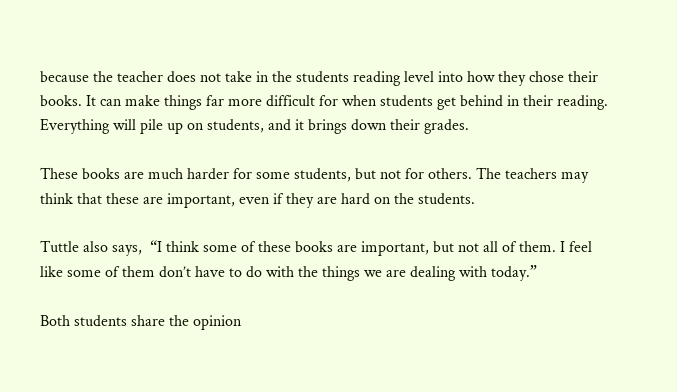because the teacher does not take in the students reading level into how they chose their books. It can make things far more difficult for when students get behind in their reading. Everything will pile up on students, and it brings down their grades.

These books are much harder for some students, but not for others. The teachers may think that these are important, even if they are hard on the students.

Tuttle also says,  “I think some of these books are important, but not all of them. I feel like some of them don’t have to do with the things we are dealing with today.”

Both students share the opinion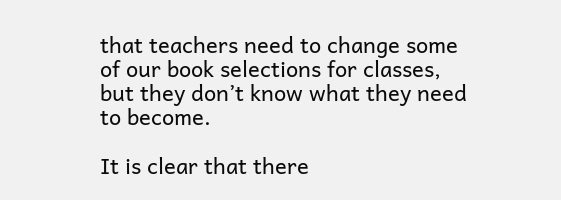that teachers need to change some of our book selections for classes, but they don’t know what they need to become.

It is clear that there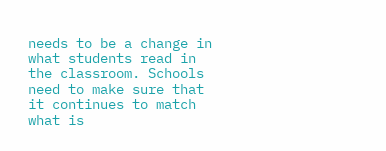needs to be a change in what students read in the classroom. Schools need to make sure that it continues to match what is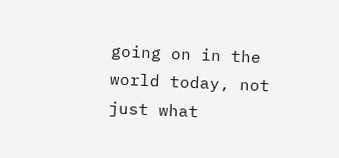going on in the world today, not just what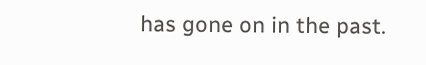has gone on in the past.